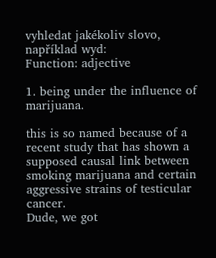vyhledat jakékoliv slovo, například wyd:
Function: adjective

1. being under the influence of marijuana.

this is so named because of a recent study that has shown a supposed causal link between smoking marijuana and certain aggressive strains of testicular cancer.
Dude, we got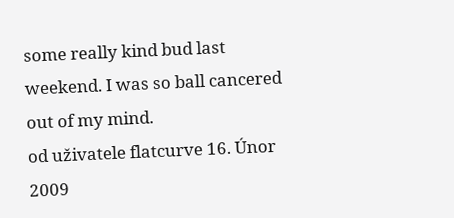some really kind bud last weekend. I was so ball cancered out of my mind.
od uživatele flatcurve 16. Únor 2009